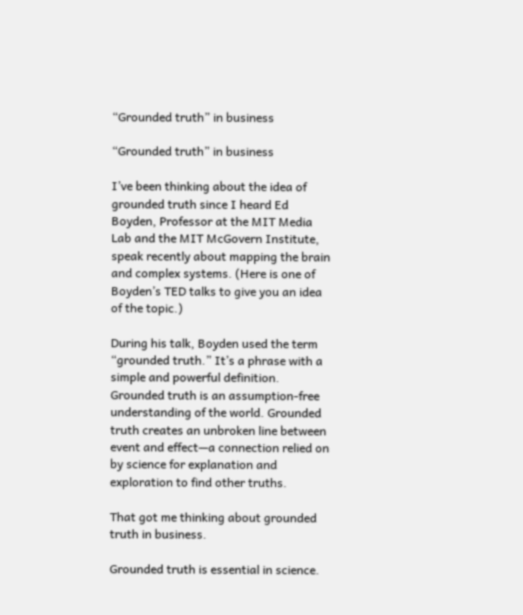“Grounded truth” in business

“Grounded truth” in business

I’ve been thinking about the idea of grounded truth since I heard Ed Boyden, Professor at the MIT Media Lab and the MIT McGovern Institute, speak recently about mapping the brain and complex systems. (Here is one of Boyden’s TED talks to give you an idea of the topic.)

During his talk, Boyden used the term “grounded truth.” It’s a phrase with a simple and powerful definition. Grounded truth is an assumption-free understanding of the world. Grounded truth creates an unbroken line between event and effect—a connection relied on by science for explanation and exploration to find other truths.

That got me thinking about grounded truth in business.

Grounded truth is essential in science.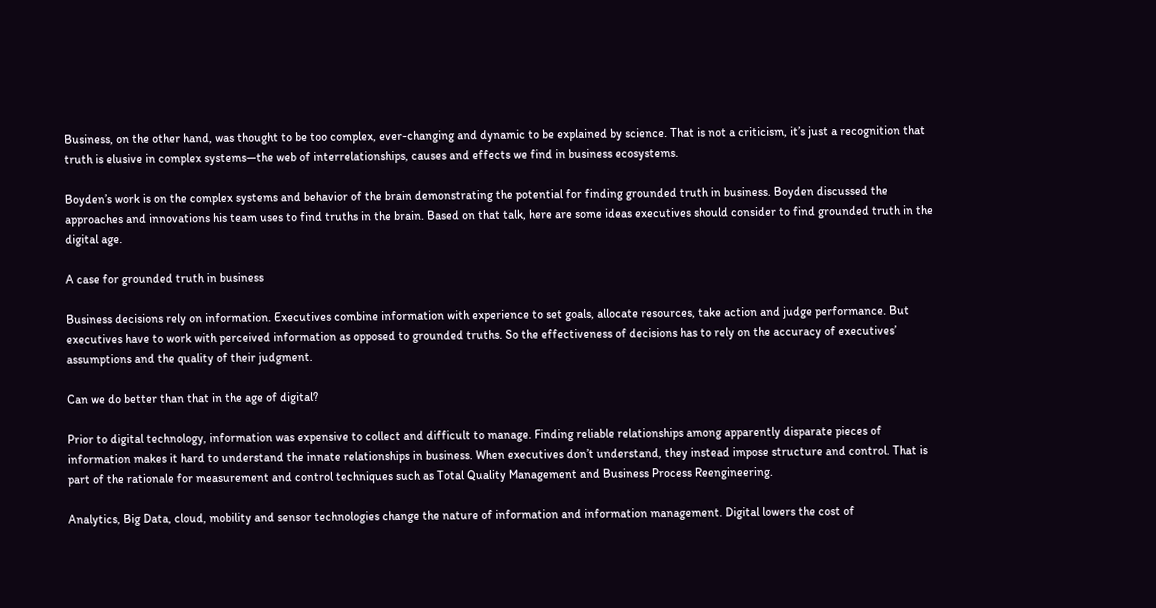Business, on the other hand, was thought to be too complex, ever-changing and dynamic to be explained by science. That is not a criticism, it’s just a recognition that truth is elusive in complex systems—the web of interrelationships, causes and effects we find in business ecosystems.

Boyden’s work is on the complex systems and behavior of the brain demonstrating the potential for finding grounded truth in business. Boyden discussed the approaches and innovations his team uses to find truths in the brain. Based on that talk, here are some ideas executives should consider to find grounded truth in the digital age.

A case for grounded truth in business

Business decisions rely on information. Executives combine information with experience to set goals, allocate resources, take action and judge performance. But executives have to work with perceived information as opposed to grounded truths. So the effectiveness of decisions has to rely on the accuracy of executives’ assumptions and the quality of their judgment.

Can we do better than that in the age of digital?

Prior to digital technology, information was expensive to collect and difficult to manage. Finding reliable relationships among apparently disparate pieces of information makes it hard to understand the innate relationships in business. When executives don’t understand, they instead impose structure and control. That is part of the rationale for measurement and control techniques such as Total Quality Management and Business Process Reengineering.

Analytics, Big Data, cloud, mobility and sensor technologies change the nature of information and information management. Digital lowers the cost of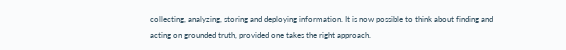collecting, analyzing, storing and deploying information. It is now possible to think about finding and acting on grounded truth, provided one takes the right approach.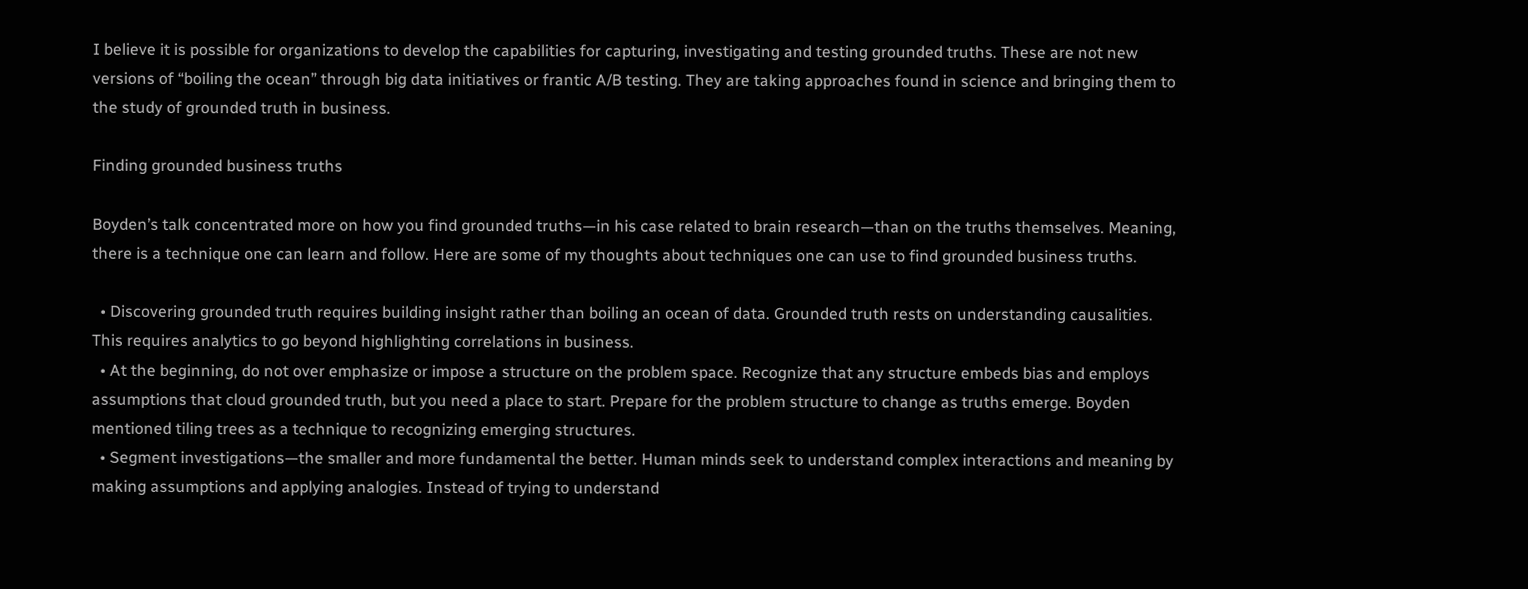I believe it is possible for organizations to develop the capabilities for capturing, investigating and testing grounded truths. These are not new versions of “boiling the ocean” through big data initiatives or frantic A/B testing. They are taking approaches found in science and bringing them to the study of grounded truth in business.

Finding grounded business truths

Boyden’s talk concentrated more on how you find grounded truths—in his case related to brain research—than on the truths themselves. Meaning, there is a technique one can learn and follow. Here are some of my thoughts about techniques one can use to find grounded business truths.

  • Discovering grounded truth requires building insight rather than boiling an ocean of data. Grounded truth rests on understanding causalities. This requires analytics to go beyond highlighting correlations in business.
  • At the beginning, do not over emphasize or impose a structure on the problem space. Recognize that any structure embeds bias and employs assumptions that cloud grounded truth, but you need a place to start. Prepare for the problem structure to change as truths emerge. Boyden mentioned tiling trees as a technique to recognizing emerging structures.
  • Segment investigations—the smaller and more fundamental the better. Human minds seek to understand complex interactions and meaning by making assumptions and applying analogies. Instead of trying to understand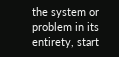the system or problem in its entirety, start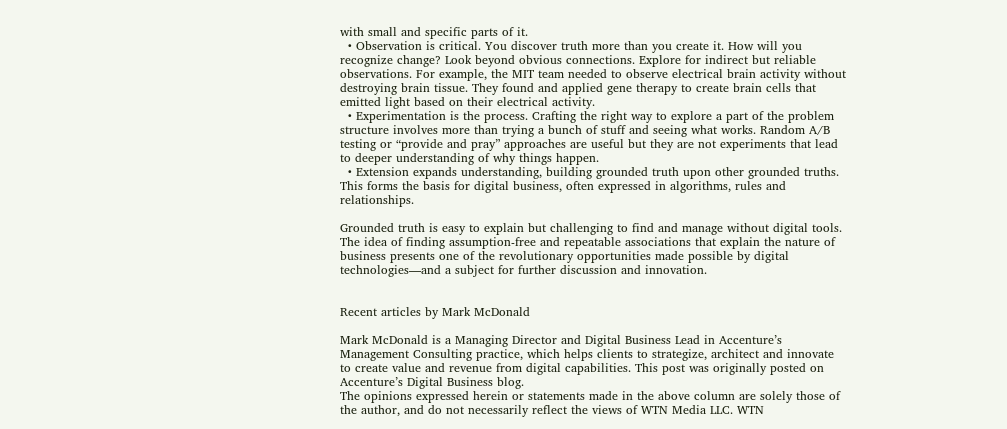with small and specific parts of it.
  • Observation is critical. You discover truth more than you create it. How will you recognize change? Look beyond obvious connections. Explore for indirect but reliable observations. For example, the MIT team needed to observe electrical brain activity without destroying brain tissue. They found and applied gene therapy to create brain cells that emitted light based on their electrical activity.
  • Experimentation is the process. Crafting the right way to explore a part of the problem structure involves more than trying a bunch of stuff and seeing what works. Random A/B testing or “provide and pray” approaches are useful but they are not experiments that lead to deeper understanding of why things happen.
  • Extension expands understanding, building grounded truth upon other grounded truths. This forms the basis for digital business, often expressed in algorithms, rules and relationships.

Grounded truth is easy to explain but challenging to find and manage without digital tools. The idea of finding assumption-free and repeatable associations that explain the nature of business presents one of the revolutionary opportunities made possible by digital technologies—and a subject for further discussion and innovation.


Recent articles by Mark McDonald

Mark McDonald is a Managing Director and Digital Business Lead in Accenture’s Management Consulting practice, which helps clients to strategize, architect and innovate to create value and revenue from digital capabilities. This post was originally posted on Accenture’s Digital Business blog.
The opinions expressed herein or statements made in the above column are solely those of the author, and do not necessarily reflect the views of WTN Media LLC. WTN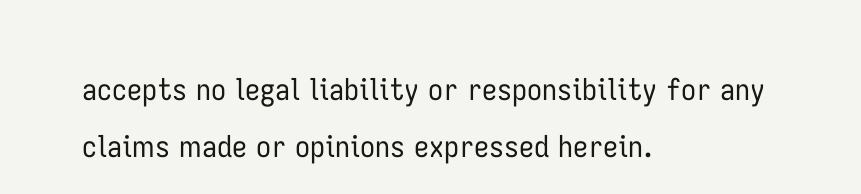accepts no legal liability or responsibility for any claims made or opinions expressed herein.